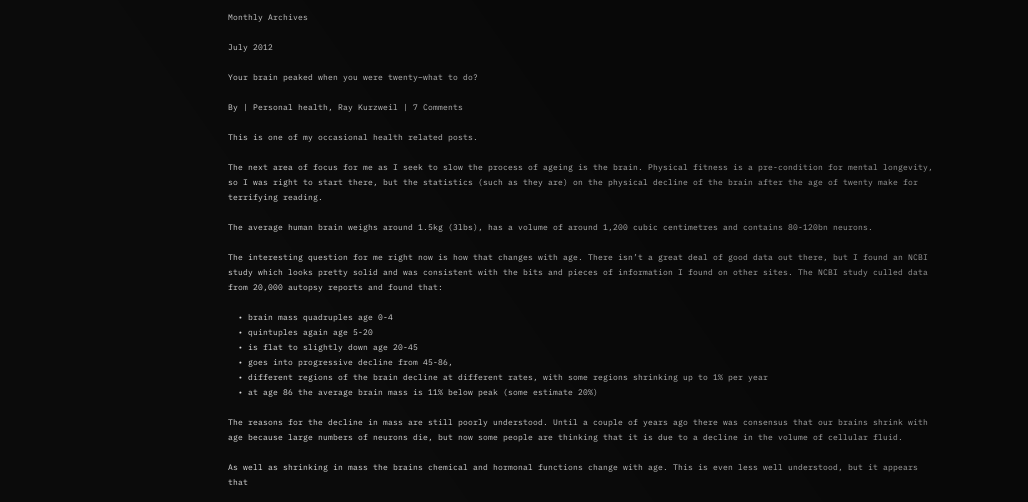Monthly Archives

July 2012

Your brain peaked when you were twenty–what to do?

By | Personal health, Ray Kurzweil | 7 Comments

This is one of my occasional health related posts.

The next area of focus for me as I seek to slow the process of ageing is the brain. Physical fitness is a pre-condition for mental longevity, so I was right to start there, but the statistics (such as they are) on the physical decline of the brain after the age of twenty make for terrifying reading.

The average human brain weighs around 1.5kg (3lbs), has a volume of around 1,200 cubic centimetres and contains 80-120bn neurons.

The interesting question for me right now is how that changes with age. There isn’t a great deal of good data out there, but I found an NCBI study which looks pretty solid and was consistent with the bits and pieces of information I found on other sites. The NCBI study culled data from 20,000 autopsy reports and found that:

  • brain mass quadruples age 0-4
  • quintuples again age 5-20
  • is flat to slightly down age 20-45
  • goes into progressive decline from 45-86,
  • different regions of the brain decline at different rates, with some regions shrinking up to 1% per year
  • at age 86 the average brain mass is 11% below peak (some estimate 20%)

The reasons for the decline in mass are still poorly understood. Until a couple of years ago there was consensus that our brains shrink with age because large numbers of neurons die, but now some people are thinking that it is due to a decline in the volume of cellular fluid.

As well as shrinking in mass the brains chemical and hormonal functions change with age. This is even less well understood, but it appears that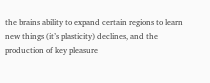the brains ability to expand certain regions to learn new things (it’s plasticity) declines, and the production of key pleasure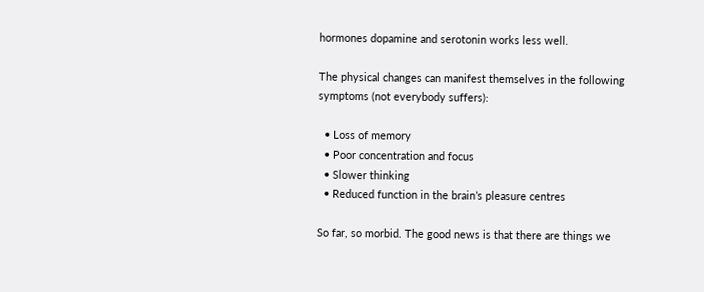hormones dopamine and serotonin works less well.

The physical changes can manifest themselves in the following symptoms (not everybody suffers):

  • Loss of memory
  • Poor concentration and focus
  • Slower thinking
  • Reduced function in the brain’s pleasure centres

So far, so morbid. The good news is that there are things we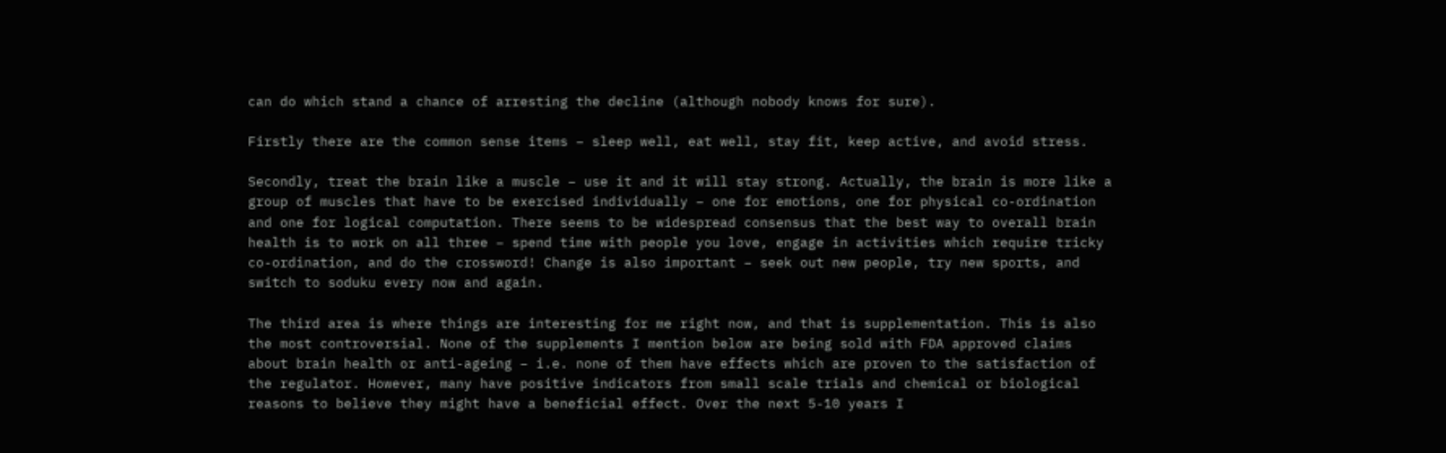can do which stand a chance of arresting the decline (although nobody knows for sure).

Firstly there are the common sense items – sleep well, eat well, stay fit, keep active, and avoid stress.

Secondly, treat the brain like a muscle – use it and it will stay strong. Actually, the brain is more like a group of muscles that have to be exercised individually – one for emotions, one for physical co-ordination and one for logical computation. There seems to be widespread consensus that the best way to overall brain health is to work on all three – spend time with people you love, engage in activities which require tricky co-ordination, and do the crossword! Change is also important – seek out new people, try new sports, and switch to soduku every now and again.

The third area is where things are interesting for me right now, and that is supplementation. This is also the most controversial. None of the supplements I mention below are being sold with FDA approved claims about brain health or anti-ageing – i.e. none of them have effects which are proven to the satisfaction of the regulator. However, many have positive indicators from small scale trials and chemical or biological reasons to believe they might have a beneficial effect. Over the next 5-10 years I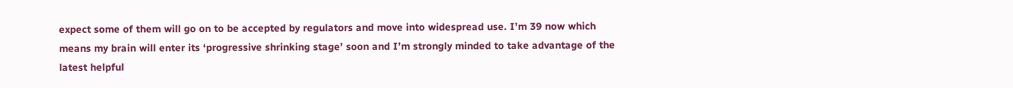expect some of them will go on to be accepted by regulators and move into widespread use. I’m 39 now which means my brain will enter its ‘progressive shrinking stage’ soon and I’m strongly minded to take advantage of the latest helpful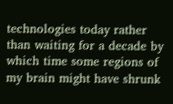technologies today rather than waiting for a decade by which time some regions of my brain might have shrunk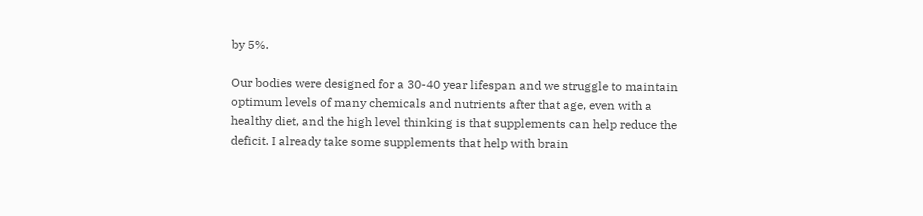by 5%.

Our bodies were designed for a 30-40 year lifespan and we struggle to maintain optimum levels of many chemicals and nutrients after that age, even with a healthy diet, and the high level thinking is that supplements can help reduce the deficit. I already take some supplements that help with brain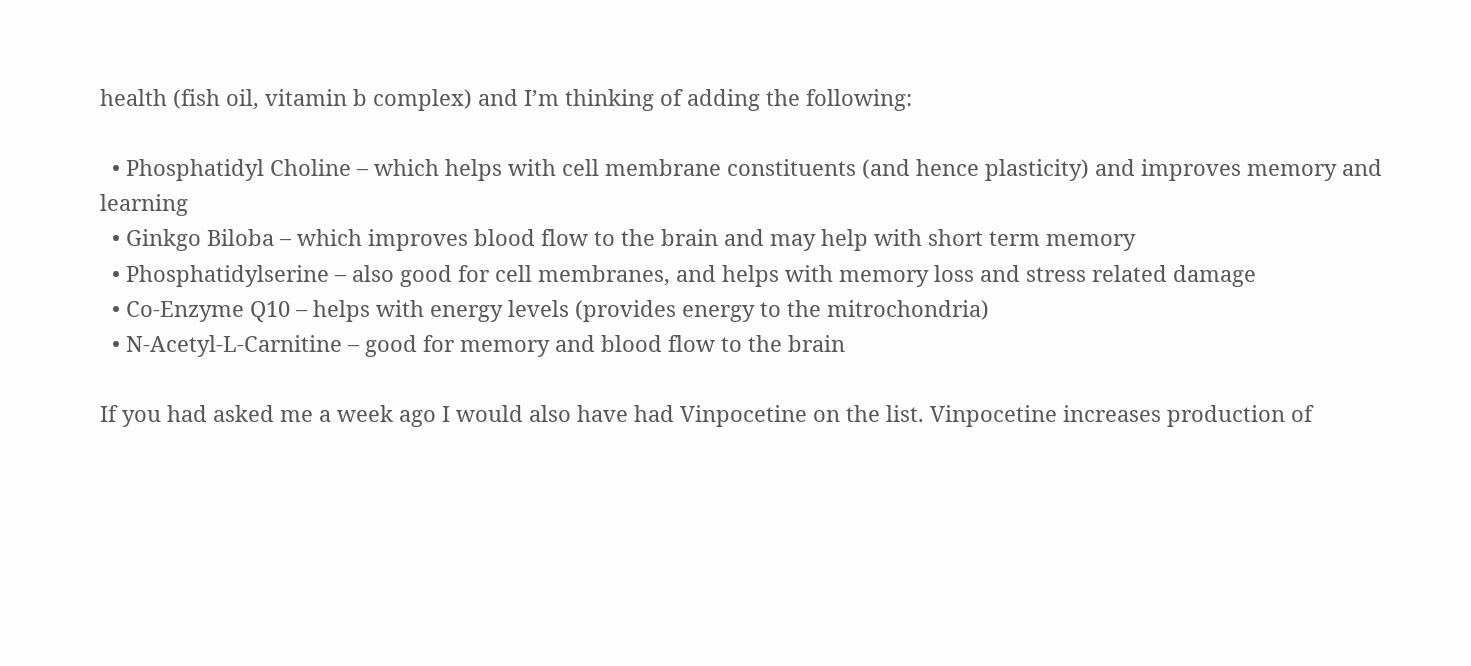health (fish oil, vitamin b complex) and I’m thinking of adding the following:

  • Phosphatidyl Choline – which helps with cell membrane constituents (and hence plasticity) and improves memory and learning
  • Ginkgo Biloba – which improves blood flow to the brain and may help with short term memory
  • Phosphatidylserine – also good for cell membranes, and helps with memory loss and stress related damage
  • Co-Enzyme Q10 – helps with energy levels (provides energy to the mitrochondria)
  • N-Acetyl-L-Carnitine – good for memory and blood flow to the brain

If you had asked me a week ago I would also have had Vinpocetine on the list. Vinpocetine increases production of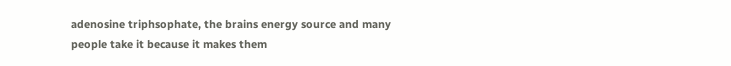adenosine triphsophate, the brains energy source and many people take it because it makes them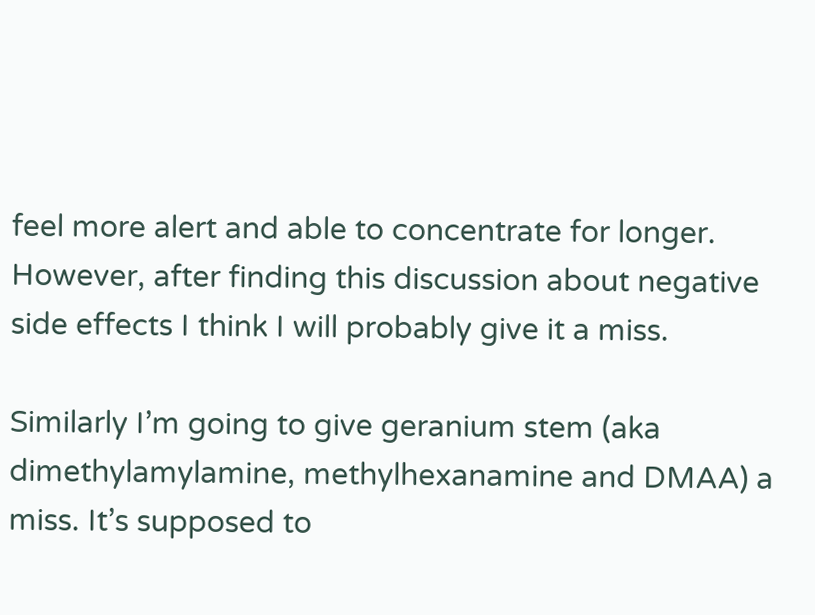feel more alert and able to concentrate for longer. However, after finding this discussion about negative side effects I think I will probably give it a miss.

Similarly I’m going to give geranium stem (aka dimethylamylamine, methylhexanamine and DMAA) a miss. It’s supposed to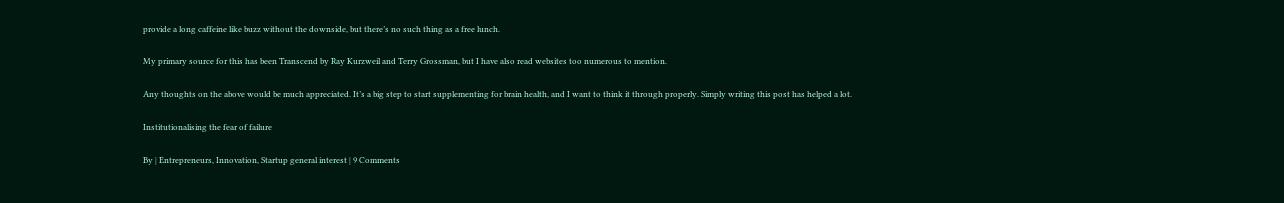provide a long caffeine like buzz without the downside, but there’s no such thing as a free lunch.

My primary source for this has been Transcend by Ray Kurzweil and Terry Grossman, but I have also read websites too numerous to mention.

Any thoughts on the above would be much appreciated. It’s a big step to start supplementing for brain health, and I want to think it through properly. Simply writing this post has helped a lot.

Institutionalising the fear of failure

By | Entrepreneurs, Innovation, Startup general interest | 9 Comments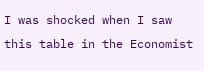I was shocked when I saw this table in the Economist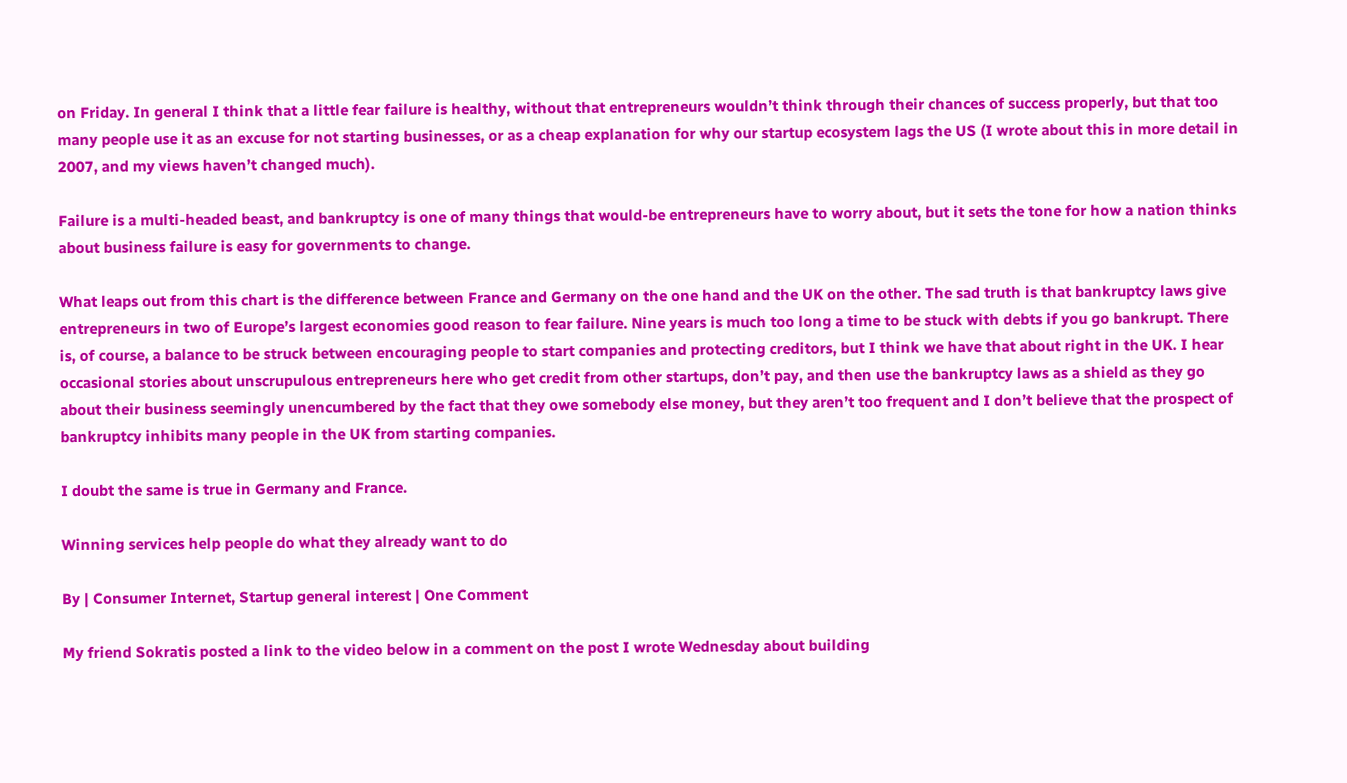on Friday. In general I think that a little fear failure is healthy, without that entrepreneurs wouldn’t think through their chances of success properly, but that too many people use it as an excuse for not starting businesses, or as a cheap explanation for why our startup ecosystem lags the US (I wrote about this in more detail in 2007, and my views haven’t changed much).

Failure is a multi-headed beast, and bankruptcy is one of many things that would-be entrepreneurs have to worry about, but it sets the tone for how a nation thinks about business failure is easy for governments to change.

What leaps out from this chart is the difference between France and Germany on the one hand and the UK on the other. The sad truth is that bankruptcy laws give entrepreneurs in two of Europe’s largest economies good reason to fear failure. Nine years is much too long a time to be stuck with debts if you go bankrupt. There is, of course, a balance to be struck between encouraging people to start companies and protecting creditors, but I think we have that about right in the UK. I hear occasional stories about unscrupulous entrepreneurs here who get credit from other startups, don’t pay, and then use the bankruptcy laws as a shield as they go about their business seemingly unencumbered by the fact that they owe somebody else money, but they aren’t too frequent and I don’t believe that the prospect of bankruptcy inhibits many people in the UK from starting companies.

I doubt the same is true in Germany and France.

Winning services help people do what they already want to do

By | Consumer Internet, Startup general interest | One Comment

My friend Sokratis posted a link to the video below in a comment on the post I wrote Wednesday about building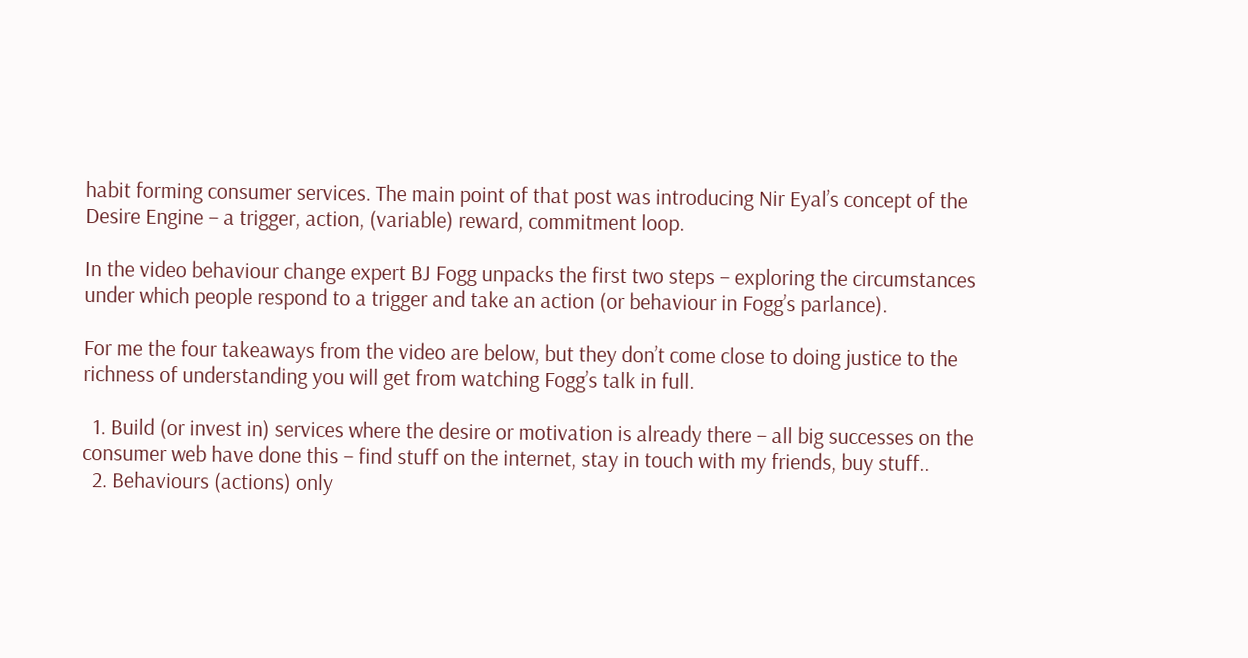habit forming consumer services. The main point of that post was introducing Nir Eyal’s concept of the Desire Engine – a trigger, action, (variable) reward, commitment loop.

In the video behaviour change expert BJ Fogg unpacks the first two steps – exploring the circumstances under which people respond to a trigger and take an action (or behaviour in Fogg’s parlance).

For me the four takeaways from the video are below, but they don’t come close to doing justice to the richness of understanding you will get from watching Fogg’s talk in full.

  1. Build (or invest in) services where the desire or motivation is already there – all big successes on the consumer web have done this – find stuff on the internet, stay in touch with my friends, buy stuff..
  2. Behaviours (actions) only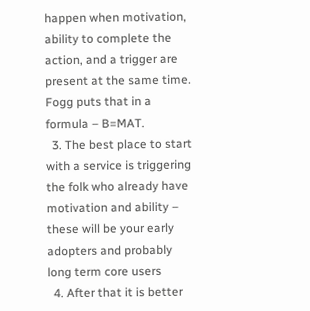happen when motivation, ability to complete the action, and a trigger are present at the same time. Fogg puts that in a formula – B=MAT.
  3. The best place to start with a service is triggering the folk who already have motivation and ability – these will be your early adopters and probably long term core users
  4. After that it is better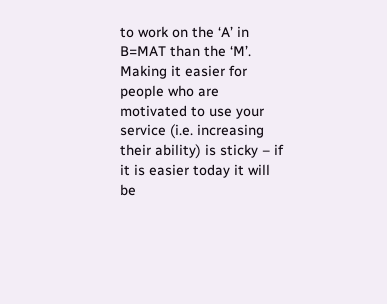to work on the ‘A’ in B=MAT than the ‘M’. Making it easier for people who are motivated to use your service (i.e. increasing their ability) is sticky – if it is easier today it will be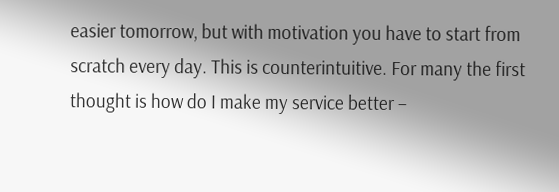easier tomorrow, but with motivation you have to start from scratch every day. This is counterintuitive. For many the first thought is how do I make my service better –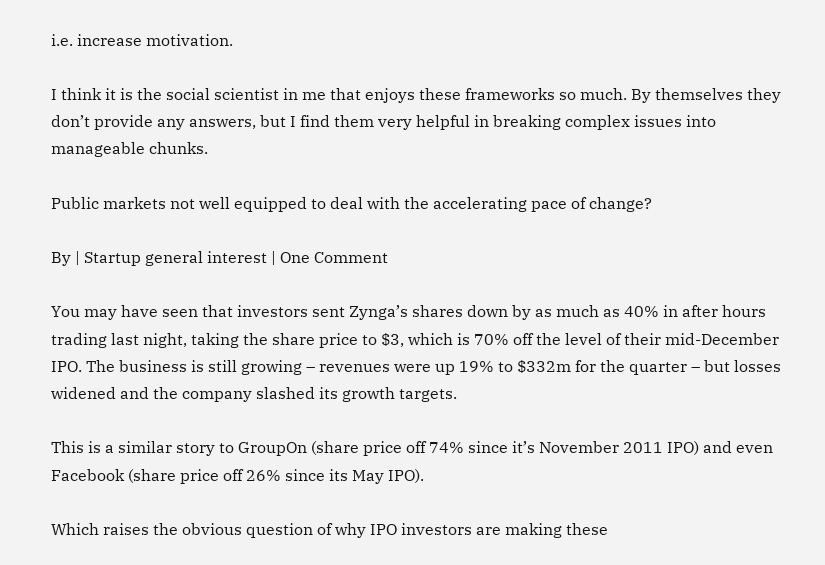i.e. increase motivation.

I think it is the social scientist in me that enjoys these frameworks so much. By themselves they don’t provide any answers, but I find them very helpful in breaking complex issues into manageable chunks.

Public markets not well equipped to deal with the accelerating pace of change?

By | Startup general interest | One Comment

You may have seen that investors sent Zynga’s shares down by as much as 40% in after hours trading last night, taking the share price to $3, which is 70% off the level of their mid-December IPO. The business is still growing – revenues were up 19% to $332m for the quarter – but losses widened and the company slashed its growth targets.

This is a similar story to GroupOn (share price off 74% since it’s November 2011 IPO) and even Facebook (share price off 26% since its May IPO).

Which raises the obvious question of why IPO investors are making these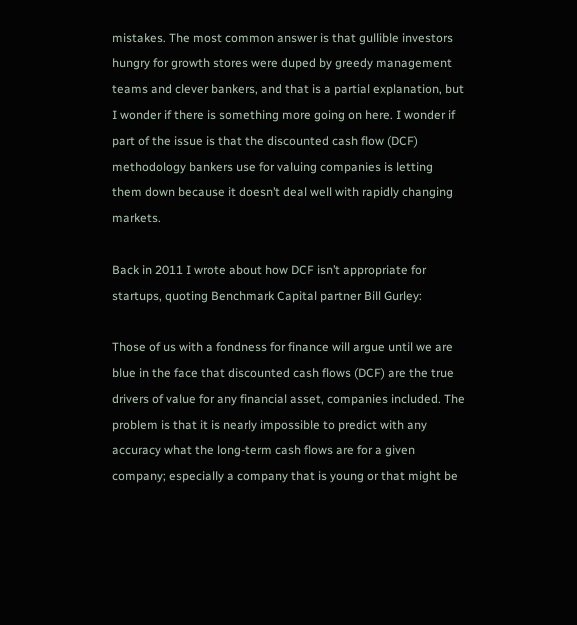mistakes. The most common answer is that gullible investors hungry for growth stores were duped by greedy management teams and clever bankers, and that is a partial explanation, but I wonder if there is something more going on here. I wonder if part of the issue is that the discounted cash flow (DCF) methodology bankers use for valuing companies is letting them down because it doesn’t deal well with rapidly changing markets.

Back in 2011 I wrote about how DCF isn’t appropriate for startups, quoting Benchmark Capital partner Bill Gurley:

Those of us with a fondness for finance will argue until we are blue in the face that discounted cash flows (DCF) are the true drivers of value for any financial asset, companies included. The problem is that it is nearly impossible to predict with any accuracy what the long-term cash flows are for a given company; especially a company that is young or that might be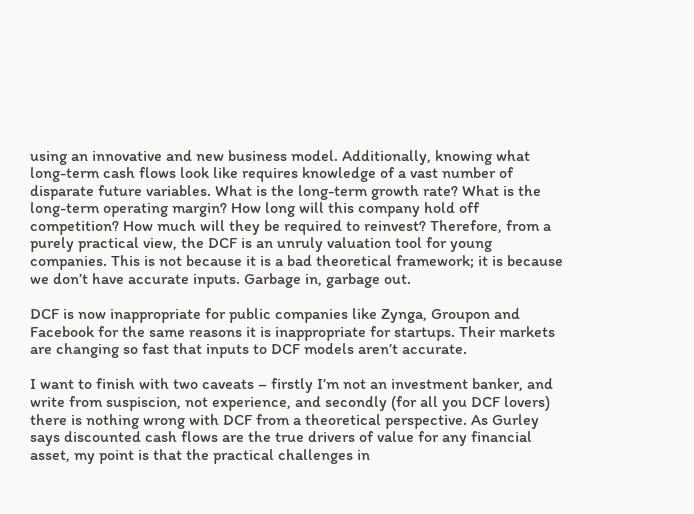using an innovative and new business model. Additionally, knowing what long-term cash flows look like requires knowledge of a vast number of disparate future variables. What is the long-term growth rate? What is the long-term operating margin? How long will this company hold off competition? How much will they be required to reinvest? Therefore, from a purely practical view, the DCF is an unruly valuation tool for young companies. This is not because it is a bad theoretical framework; it is because we don’t have accurate inputs. Garbage in, garbage out.

DCF is now inappropriate for public companies like Zynga, Groupon and Facebook for the same reasons it is inappropriate for startups. Their markets are changing so fast that inputs to DCF models aren’t accurate.

I want to finish with two caveats – firstly I’m not an investment banker, and write from suspiscion, not experience, and secondly (for all you DCF lovers) there is nothing wrong with DCF from a theoretical perspective. As Gurley says discounted cash flows are the true drivers of value for any financial asset, my point is that the practical challenges in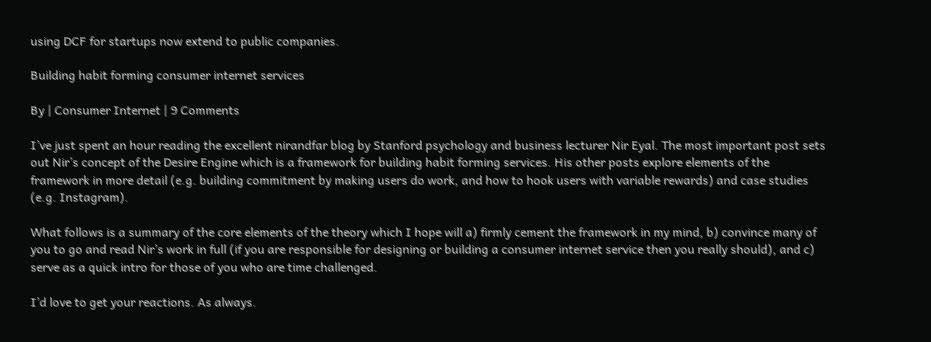using DCF for startups now extend to public companies.

Building habit forming consumer internet services

By | Consumer Internet | 9 Comments

I’ve just spent an hour reading the excellent nirandfar blog by Stanford psychology and business lecturer Nir Eyal. The most important post sets out Nir’s concept of the Desire Engine which is a framework for building habit forming services. His other posts explore elements of the framework in more detail (e.g. building commitment by making users do work, and how to hook users with variable rewards) and case studies (e.g. Instagram).

What follows is a summary of the core elements of the theory which I hope will a) firmly cement the framework in my mind, b) convince many of you to go and read Nir’s work in full (if you are responsible for designing or building a consumer internet service then you really should), and c) serve as a quick intro for those of you who are time challenged.

I’d love to get your reactions. As always.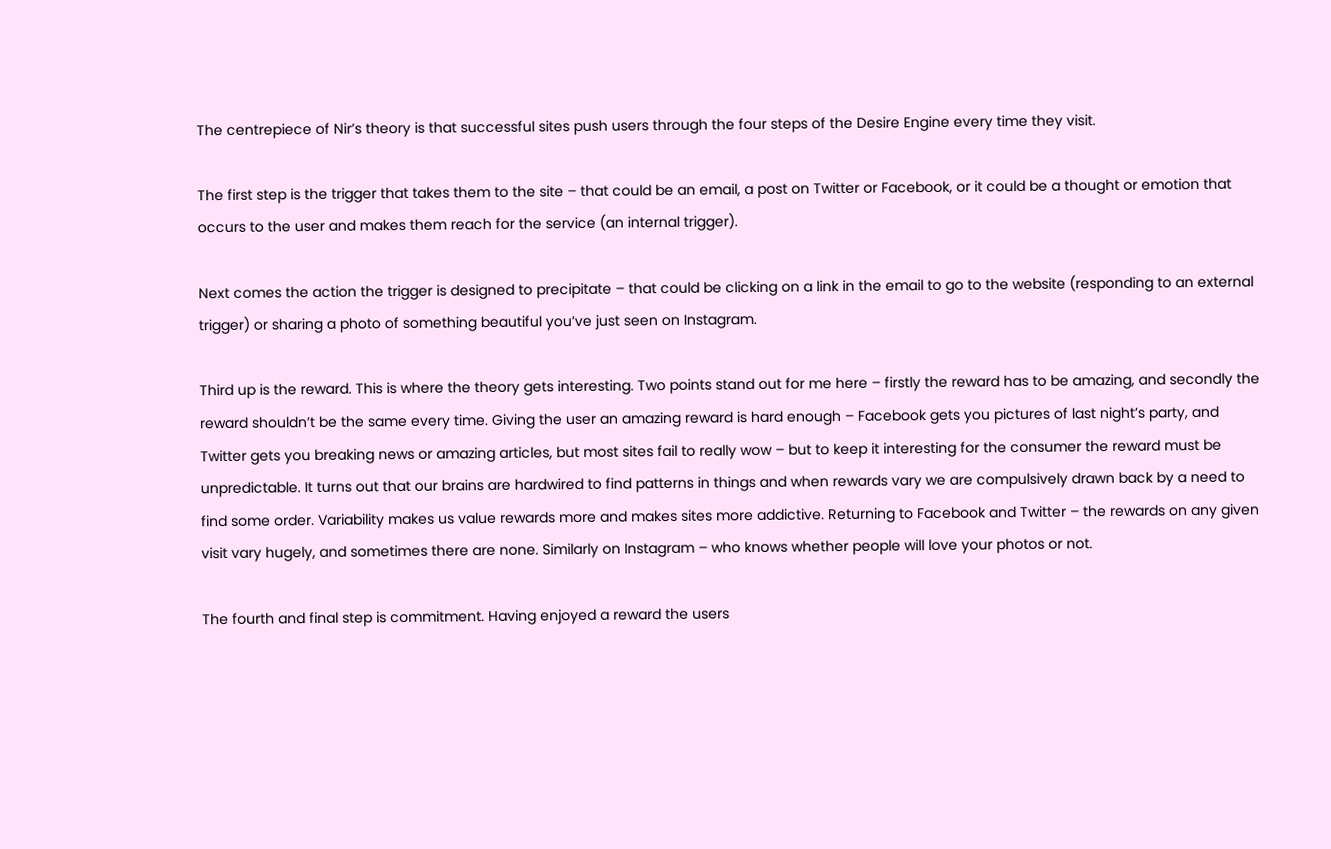The centrepiece of Nir’s theory is that successful sites push users through the four steps of the Desire Engine every time they visit.

The first step is the trigger that takes them to the site – that could be an email, a post on Twitter or Facebook, or it could be a thought or emotion that occurs to the user and makes them reach for the service (an internal trigger).

Next comes the action the trigger is designed to precipitate – that could be clicking on a link in the email to go to the website (responding to an external trigger) or sharing a photo of something beautiful you’ve just seen on Instagram.

Third up is the reward. This is where the theory gets interesting. Two points stand out for me here – firstly the reward has to be amazing, and secondly the reward shouldn’t be the same every time. Giving the user an amazing reward is hard enough – Facebook gets you pictures of last night’s party, and Twitter gets you breaking news or amazing articles, but most sites fail to really wow – but to keep it interesting for the consumer the reward must be unpredictable. It turns out that our brains are hardwired to find patterns in things and when rewards vary we are compulsively drawn back by a need to find some order. Variability makes us value rewards more and makes sites more addictive. Returning to Facebook and Twitter – the rewards on any given visit vary hugely, and sometimes there are none. Similarly on Instagram – who knows whether people will love your photos or not.

The fourth and final step is commitment. Having enjoyed a reward the users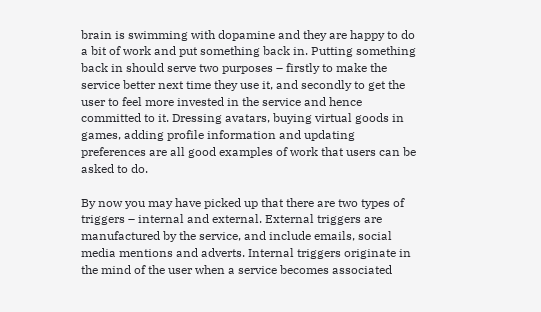brain is swimming with dopamine and they are happy to do a bit of work and put something back in. Putting something back in should serve two purposes – firstly to make the service better next time they use it, and secondly to get the user to feel more invested in the service and hence committed to it. Dressing avatars, buying virtual goods in games, adding profile information and updating preferences are all good examples of work that users can be asked to do.

By now you may have picked up that there are two types of triggers – internal and external. External triggers are manufactured by the service, and include emails, social media mentions and adverts. Internal triggers originate in the mind of the user when a service becomes associated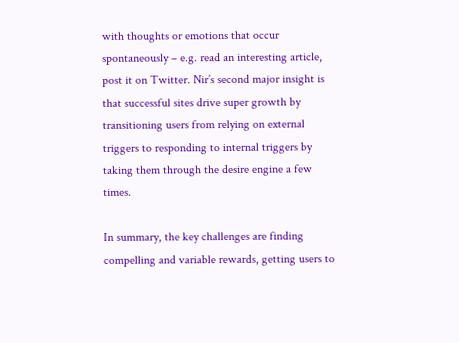with thoughts or emotions that occur spontaneously – e.g. read an interesting article, post it on Twitter. Nir’s second major insight is that successful sites drive super growth by transitioning users from relying on external triggers to responding to internal triggers by taking them through the desire engine a few times.

In summary, the key challenges are finding compelling and variable rewards, getting users to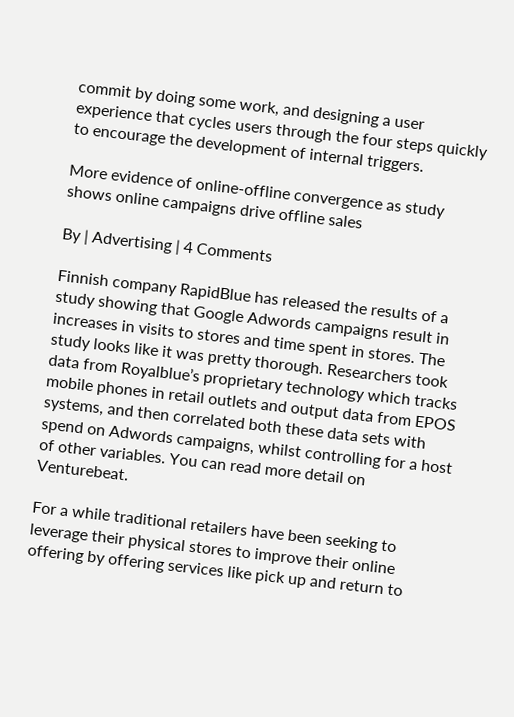commit by doing some work, and designing a user experience that cycles users through the four steps quickly to encourage the development of internal triggers.

More evidence of online-offline convergence as study shows online campaigns drive offline sales

By | Advertising | 4 Comments

Finnish company RapidBlue has released the results of a study showing that Google Adwords campaigns result in increases in visits to stores and time spent in stores. The study looks like it was pretty thorough. Researchers took data from Royalblue’s proprietary technology which tracks mobile phones in retail outlets and output data from EPOS systems, and then correlated both these data sets with spend on Adwords campaigns, whilst controlling for a host of other variables. You can read more detail on Venturebeat.

For a while traditional retailers have been seeking to leverage their physical stores to improve their online offering by offering services like pick up and return to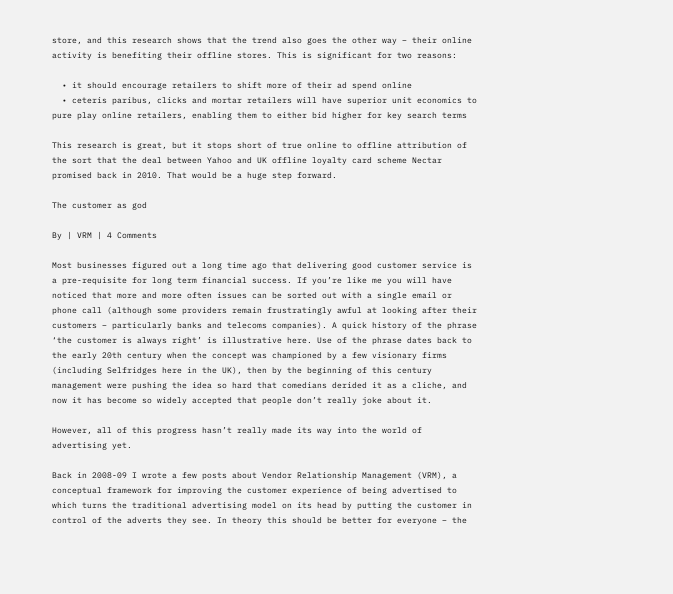store, and this research shows that the trend also goes the other way – their online activity is benefiting their offline stores. This is significant for two reasons:

  • it should encourage retailers to shift more of their ad spend online
  • ceteris paribus, clicks and mortar retailers will have superior unit economics to pure play online retailers, enabling them to either bid higher for key search terms

This research is great, but it stops short of true online to offline attribution of the sort that the deal between Yahoo and UK offline loyalty card scheme Nectar promised back in 2010. That would be a huge step forward.

The customer as god

By | VRM | 4 Comments

Most businesses figured out a long time ago that delivering good customer service is a pre-requisite for long term financial success. If you’re like me you will have noticed that more and more often issues can be sorted out with a single email or phone call (although some providers remain frustratingly awful at looking after their customers – particularly banks and telecoms companies). A quick history of the phrase ‘the customer is always right’ is illustrative here. Use of the phrase dates back to the early 20th century when the concept was championed by a few visionary firms (including Selfridges here in the UK), then by the beginning of this century management were pushing the idea so hard that comedians derided it as a cliche, and now it has become so widely accepted that people don’t really joke about it.

However, all of this progress hasn’t really made its way into the world of advertising yet.

Back in 2008-09 I wrote a few posts about Vendor Relationship Management (VRM), a conceptual framework for improving the customer experience of being advertised to which turns the traditional advertising model on its head by putting the customer in control of the adverts they see. In theory this should be better for everyone – the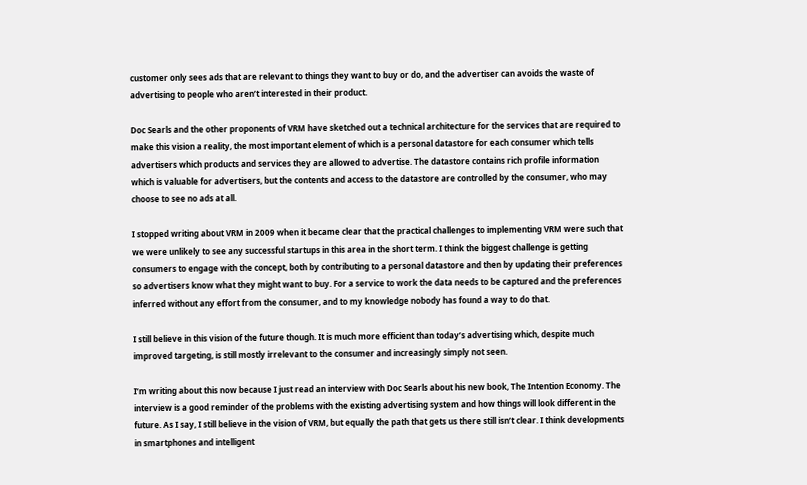customer only sees ads that are relevant to things they want to buy or do, and the advertiser can avoids the waste of advertising to people who aren’t interested in their product.

Doc Searls and the other proponents of VRM have sketched out a technical architecture for the services that are required to make this vision a reality, the most important element of which is a personal datastore for each consumer which tells advertisers which products and services they are allowed to advertise. The datastore contains rich profile information which is valuable for advertisers, but the contents and access to the datastore are controlled by the consumer, who may choose to see no ads at all.

I stopped writing about VRM in 2009 when it became clear that the practical challenges to implementing VRM were such that we were unlikely to see any successful startups in this area in the short term. I think the biggest challenge is getting consumers to engage with the concept, both by contributing to a personal datastore and then by updating their preferences so advertisers know what they might want to buy. For a service to work the data needs to be captured and the preferences inferred without any effort from the consumer, and to my knowledge nobody has found a way to do that.

I still believe in this vision of the future though. It is much more efficient than today’s advertising which, despite much improved targeting, is still mostly irrelevant to the consumer and increasingly simply not seen.

I’m writing about this now because I just read an interview with Doc Searls about his new book, The Intention Economy. The interview is a good reminder of the problems with the existing advertising system and how things will look different in the future. As I say, I still believe in the vision of VRM, but equally the path that gets us there still isn’t clear. I think developments in smartphones and intelligent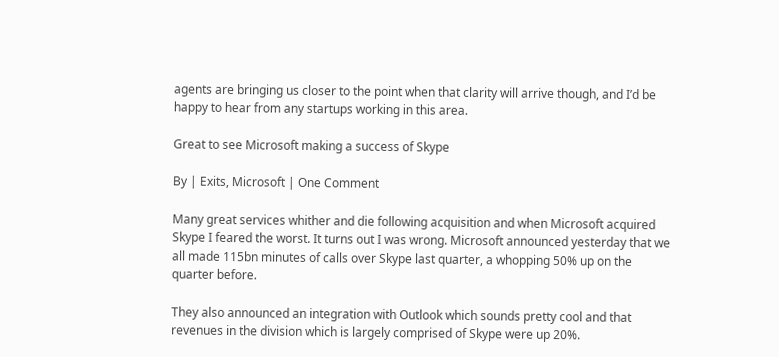agents are bringing us closer to the point when that clarity will arrive though, and I’d be happy to hear from any startups working in this area.

Great to see Microsoft making a success of Skype

By | Exits, Microsoft | One Comment

Many great services whither and die following acquisition and when Microsoft acquired Skype I feared the worst. It turns out I was wrong. Microsoft announced yesterday that we all made 115bn minutes of calls over Skype last quarter, a whopping 50% up on the quarter before.

They also announced an integration with Outlook which sounds pretty cool and that revenues in the division which is largely comprised of Skype were up 20%.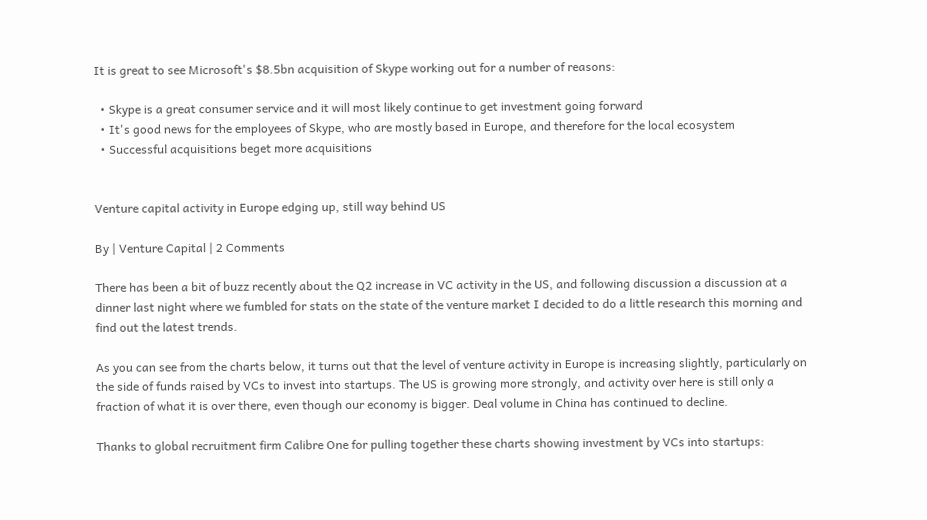It is great to see Microsoft's $8.5bn acquisition of Skype working out for a number of reasons:

  • Skype is a great consumer service and it will most likely continue to get investment going forward
  • It's good news for the employees of Skype, who are mostly based in Europe, and therefore for the local ecosystem
  • Successful acquisitions beget more acquisitions


Venture capital activity in Europe edging up, still way behind US

By | Venture Capital | 2 Comments

There has been a bit of buzz recently about the Q2 increase in VC activity in the US, and following discussion a discussion at a dinner last night where we fumbled for stats on the state of the venture market I decided to do a little research this morning and find out the latest trends.

As you can see from the charts below, it turns out that the level of venture activity in Europe is increasing slightly, particularly on the side of funds raised by VCs to invest into startups. The US is growing more strongly, and activity over here is still only a fraction of what it is over there, even though our economy is bigger. Deal volume in China has continued to decline.

Thanks to global recruitment firm Calibre One for pulling together these charts showing investment by VCs into startups: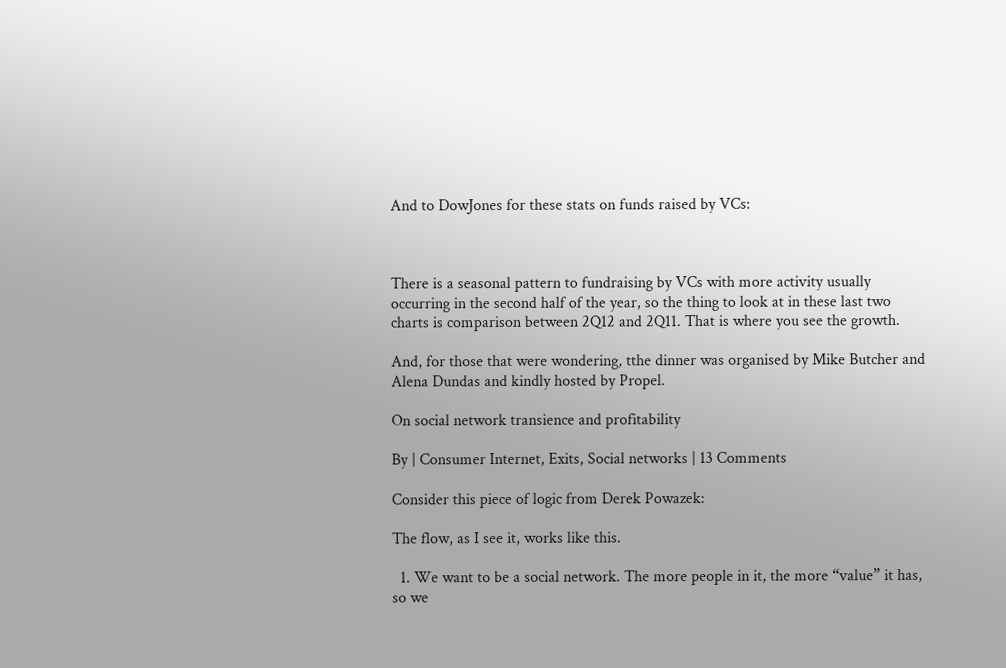And to DowJones for these stats on funds raised by VCs:



There is a seasonal pattern to fundraising by VCs with more activity usually occurring in the second half of the year, so the thing to look at in these last two charts is comparison between 2Q12 and 2Q11. That is where you see the growth.

And, for those that were wondering, tthe dinner was organised by Mike Butcher and Alena Dundas and kindly hosted by Propel.

On social network transience and profitability

By | Consumer Internet, Exits, Social networks | 13 Comments

Consider this piece of logic from Derek Powazek:

The flow, as I see it, works like this.

  1. We want to be a social network. The more people in it, the more “value” it has, so we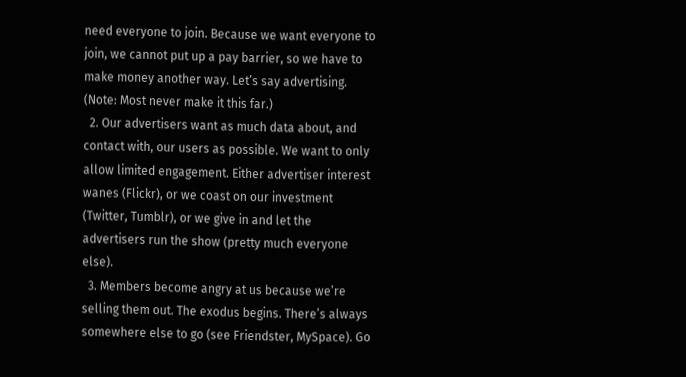need everyone to join. Because we want everyone to join, we cannot put up a pay barrier, so we have to make money another way. Let’s say advertising. (Note: Most never make it this far.)
  2. Our advertisers want as much data about, and contact with, our users as possible. We want to only allow limited engagement. Either advertiser interest wanes (Flickr), or we coast on our investment (Twitter, Tumblr), or we give in and let the advertisers run the show (pretty much everyone else).
  3. Members become angry at us because we’re selling them out. The exodus begins. There’s always somewhere else to go (see Friendster, MySpace). Go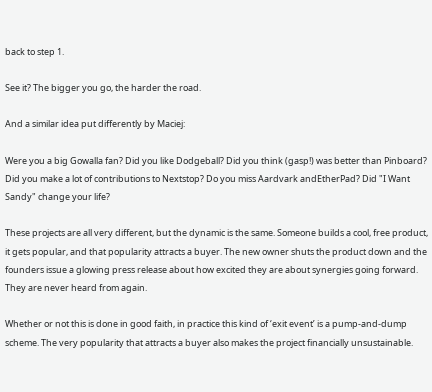back to step 1.

See it? The bigger you go, the harder the road.

And a similar idea put differently by Maciej:

Were you a big Gowalla fan? Did you like Dodgeball? Did you think (gasp!) was better than Pinboard? Did you make a lot of contributions to Nextstop? Do you miss Aardvark andEtherPad? Did "I Want Sandy" change your life?

These projects are all very different, but the dynamic is the same. Someone builds a cool, free product, it gets popular, and that popularity attracts a buyer. The new owner shuts the product down and the founders issue a glowing press release about how excited they are about synergies going forward. They are never heard from again.

Whether or not this is done in good faith, in practice this kind of ‘exit event’ is a pump-and-dump scheme. The very popularity that attracts a buyer also makes the project financially unsustainable.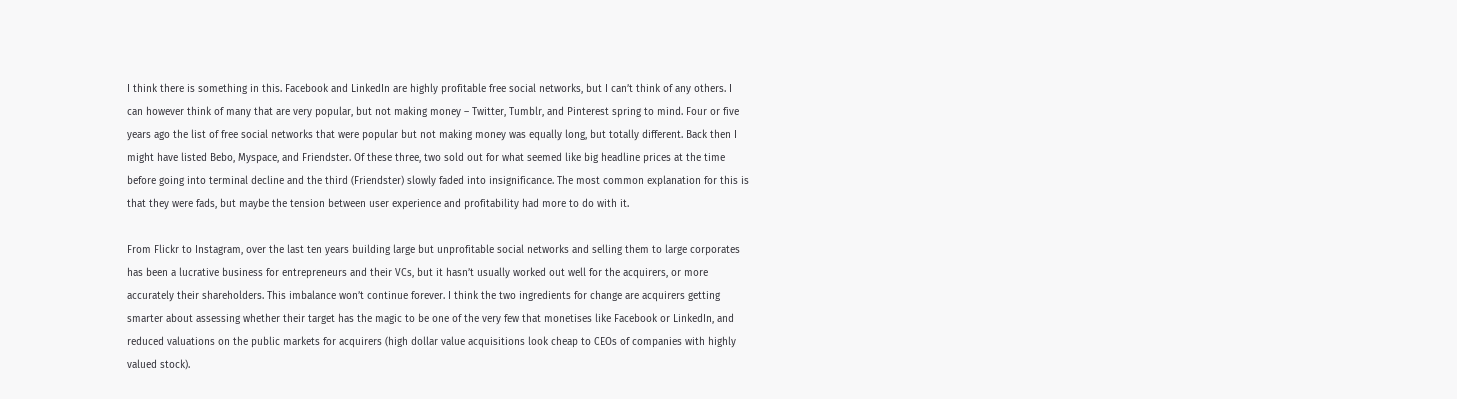I think there is something in this. Facebook and LinkedIn are highly profitable free social networks, but I can’t think of any others. I can however think of many that are very popular, but not making money – Twitter, Tumblr, and Pinterest spring to mind. Four or five years ago the list of free social networks that were popular but not making money was equally long, but totally different. Back then I might have listed Bebo, Myspace, and Friendster. Of these three, two sold out for what seemed like big headline prices at the time before going into terminal decline and the third (Friendster) slowly faded into insignificance. The most common explanation for this is that they were fads, but maybe the tension between user experience and profitability had more to do with it.

From Flickr to Instagram, over the last ten years building large but unprofitable social networks and selling them to large corporates has been a lucrative business for entrepreneurs and their VCs, but it hasn’t usually worked out well for the acquirers, or more accurately their shareholders. This imbalance won’t continue forever. I think the two ingredients for change are acquirers getting smarter about assessing whether their target has the magic to be one of the very few that monetises like Facebook or LinkedIn, and reduced valuations on the public markets for acquirers (high dollar value acquisitions look cheap to CEOs of companies with highly valued stock).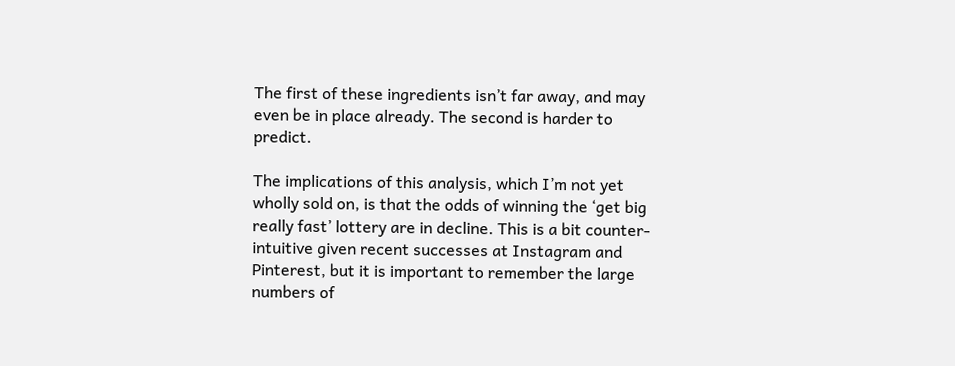The first of these ingredients isn’t far away, and may even be in place already. The second is harder to predict.

The implications of this analysis, which I’m not yet wholly sold on, is that the odds of winning the ‘get big really fast’ lottery are in decline. This is a bit counter-intuitive given recent successes at Instagram and Pinterest, but it is important to remember the large numbers of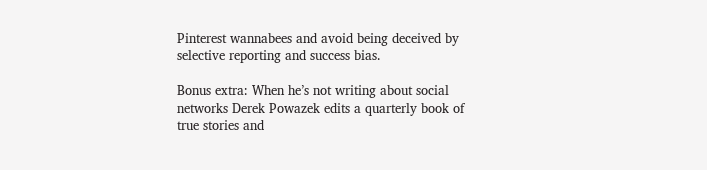Pinterest wannabees and avoid being deceived by selective reporting and success bias.

Bonus extra: When he’s not writing about social networks Derek Powazek edits a quarterly book of true stories and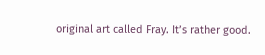original art called Fray. It’s rather good.